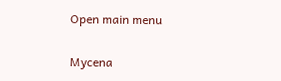Open main menu

Mycena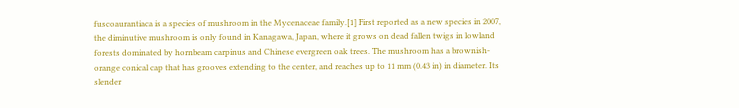fuscoaurantiaca is a species of mushroom in the Mycenaceae family.[1] First reported as a new species in 2007, the diminutive mushroom is only found in Kanagawa, Japan, where it grows on dead fallen twigs in lowland forests dominated by hornbeam carpinus and Chinese evergreen oak trees. The mushroom has a brownish-orange conical cap that has grooves extending to the center, and reaches up to 11 mm (0.43 in) in diameter. Its slender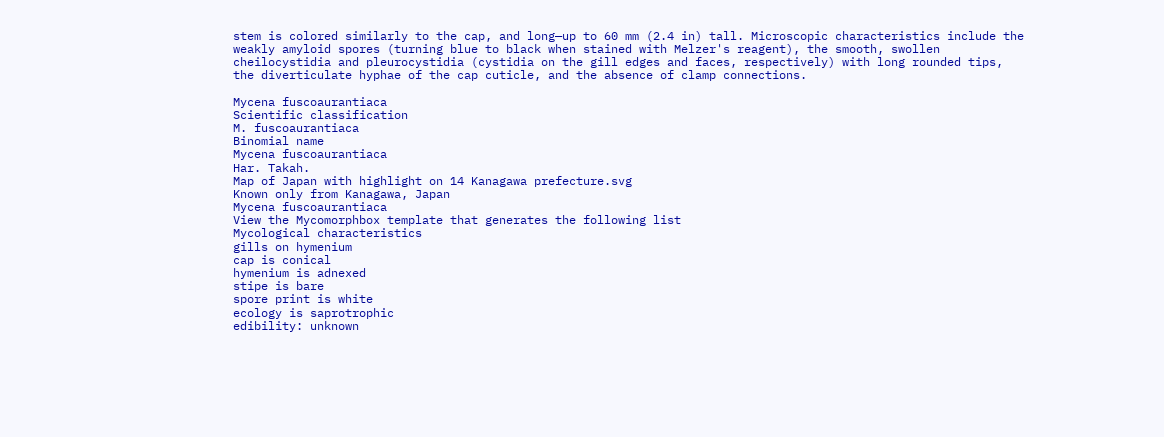stem is colored similarly to the cap, and long—up to 60 mm (2.4 in) tall. Microscopic characteristics include the weakly amyloid spores (turning blue to black when stained with Melzer's reagent), the smooth, swollen cheilocystidia and pleurocystidia (cystidia on the gill edges and faces, respectively) with long rounded tips, the diverticulate hyphae of the cap cuticle, and the absence of clamp connections.

Mycena fuscoaurantiaca
Scientific classification
M. fuscoaurantiaca
Binomial name
Mycena fuscoaurantiaca
Har. Takah.
Map of Japan with highlight on 14 Kanagawa prefecture.svg
Known only from Kanagawa, Japan
Mycena fuscoaurantiaca
View the Mycomorphbox template that generates the following list
Mycological characteristics
gills on hymenium
cap is conical
hymenium is adnexed
stipe is bare
spore print is white
ecology is saprotrophic
edibility: unknown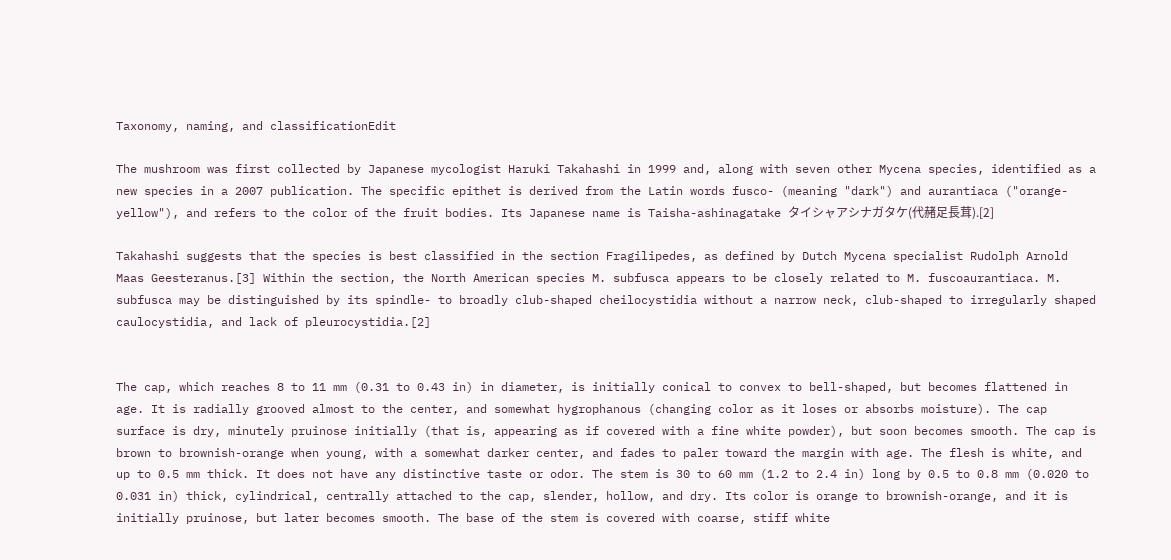Taxonomy, naming, and classificationEdit

The mushroom was first collected by Japanese mycologist Haruki Takahashi in 1999 and, along with seven other Mycena species, identified as a new species in a 2007 publication. The specific epithet is derived from the Latin words fusco- (meaning "dark") and aurantiaca ("orange-yellow"), and refers to the color of the fruit bodies. Its Japanese name is Taisha-ashinagatake タイシャアシナガタケ(代赭足長茸).[2]

Takahashi suggests that the species is best classified in the section Fragilipedes, as defined by Dutch Mycena specialist Rudolph Arnold Maas Geesteranus.[3] Within the section, the North American species M. subfusca appears to be closely related to M. fuscoaurantiaca. M. subfusca may be distinguished by its spindle- to broadly club-shaped cheilocystidia without a narrow neck, club-shaped to irregularly shaped caulocystidia, and lack of pleurocystidia.[2]


The cap, which reaches 8 to 11 mm (0.31 to 0.43 in) in diameter, is initially conical to convex to bell-shaped, but becomes flattened in age. It is radially grooved almost to the center, and somewhat hygrophanous (changing color as it loses or absorbs moisture). The cap surface is dry, minutely pruinose initially (that is, appearing as if covered with a fine white powder), but soon becomes smooth. The cap is brown to brownish-orange when young, with a somewhat darker center, and fades to paler toward the margin with age. The flesh is white, and up to 0.5 mm thick. It does not have any distinctive taste or odor. The stem is 30 to 60 mm (1.2 to 2.4 in) long by 0.5 to 0.8 mm (0.020 to 0.031 in) thick, cylindrical, centrally attached to the cap, slender, hollow, and dry. Its color is orange to brownish-orange, and it is initially pruinose, but later becomes smooth. The base of the stem is covered with coarse, stiff white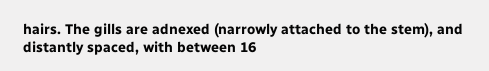hairs. The gills are adnexed (narrowly attached to the stem), and distantly spaced, with between 16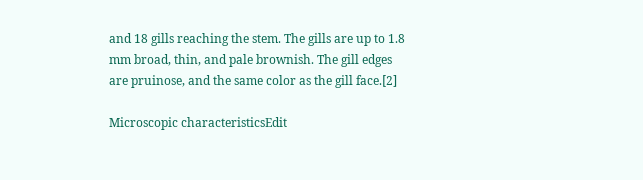and 18 gills reaching the stem. The gills are up to 1.8 mm broad, thin, and pale brownish. The gill edges are pruinose, and the same color as the gill face.[2]

Microscopic characteristicsEdit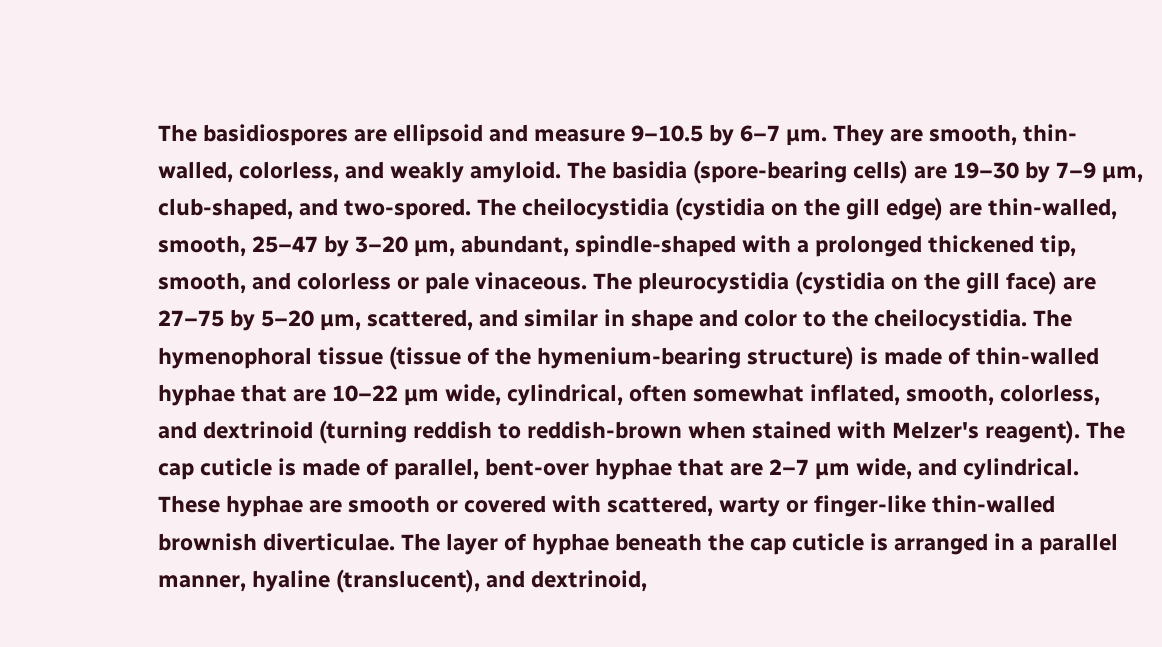The basidiospores are ellipsoid and measure 9–10.5 by 6–7 µm. They are smooth, thin-walled, colorless, and weakly amyloid. The basidia (spore-bearing cells) are 19–30 by 7–9 µm, club-shaped, and two-spored. The cheilocystidia (cystidia on the gill edge) are thin-walled, smooth, 25–47 by 3–20 µm, abundant, spindle-shaped with a prolonged thickened tip, smooth, and colorless or pale vinaceous. The pleurocystidia (cystidia on the gill face) are 27–75 by 5–20 µm, scattered, and similar in shape and color to the cheilocystidia. The hymenophoral tissue (tissue of the hymenium-bearing structure) is made of thin-walled hyphae that are 10–22 µm wide, cylindrical, often somewhat inflated, smooth, colorless, and dextrinoid (turning reddish to reddish-brown when stained with Melzer's reagent). The cap cuticle is made of parallel, bent-over hyphae that are 2–7 µm wide, and cylindrical. These hyphae are smooth or covered with scattered, warty or finger-like thin-walled brownish diverticulae. The layer of hyphae beneath the cap cuticle is arranged in a parallel manner, hyaline (translucent), and dextrinoid,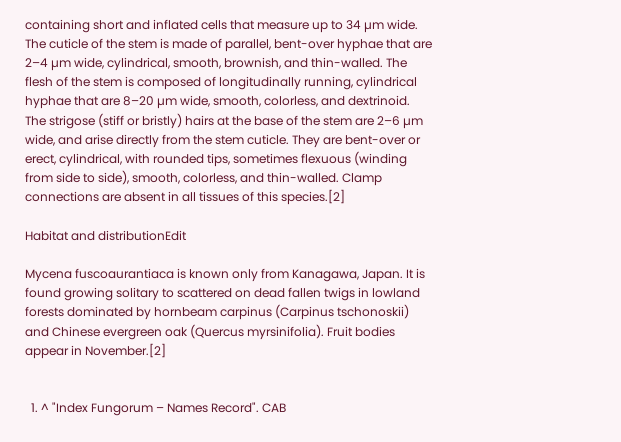containing short and inflated cells that measure up to 34 µm wide. The cuticle of the stem is made of parallel, bent-over hyphae that are 2–4 µm wide, cylindrical, smooth, brownish, and thin-walled. The flesh of the stem is composed of longitudinally running, cylindrical hyphae that are 8–20 µm wide, smooth, colorless, and dextrinoid. The strigose (stiff or bristly) hairs at the base of the stem are 2–6 µm wide, and arise directly from the stem cuticle. They are bent-over or erect, cylindrical, with rounded tips, sometimes flexuous (winding from side to side), smooth, colorless, and thin-walled. Clamp connections are absent in all tissues of this species.[2]

Habitat and distributionEdit

Mycena fuscoaurantiaca is known only from Kanagawa, Japan. It is found growing solitary to scattered on dead fallen twigs in lowland forests dominated by hornbeam carpinus (Carpinus tschonoskii) and Chinese evergreen oak (Quercus myrsinifolia). Fruit bodies appear in November.[2]


  1. ^ "Index Fungorum – Names Record". CAB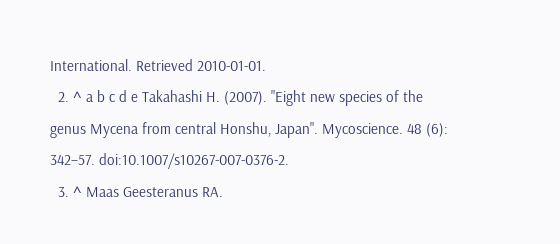International. Retrieved 2010-01-01.
  2. ^ a b c d e Takahashi H. (2007). "Eight new species of the genus Mycena from central Honshu, Japan". Mycoscience. 48 (6): 342–57. doi:10.1007/s10267-007-0376-2.
  3. ^ Maas Geesteranus RA.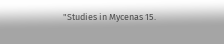"Studies in Mycenas 15.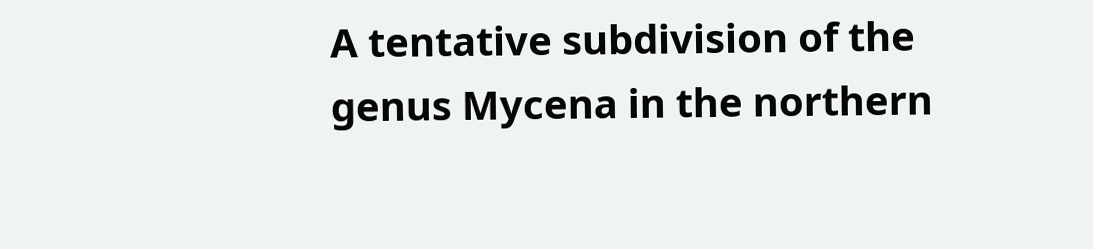A tentative subdivision of the genus Mycena in the northern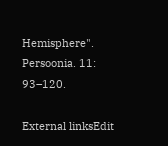Hemisphere". Persoonia. 11: 93–120.

External linksEdit